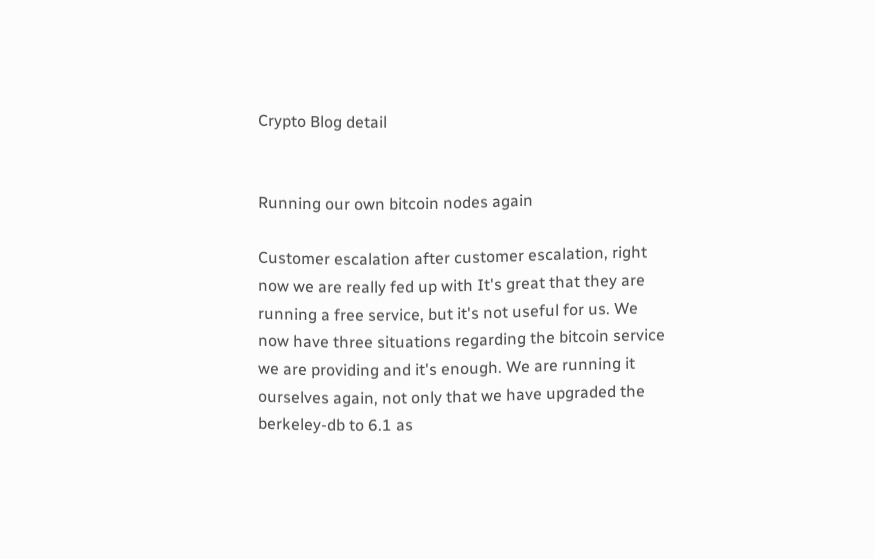Crypto Blog detail


Running our own bitcoin nodes again

Customer escalation after customer escalation, right now we are really fed up with It's great that they are running a free service, but it's not useful for us. We now have three situations regarding the bitcoin service we are providing and it's enough. We are running it ourselves again, not only that we have upgraded the berkeley-db to 6.1 as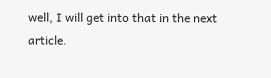well, I will get into that in the next article.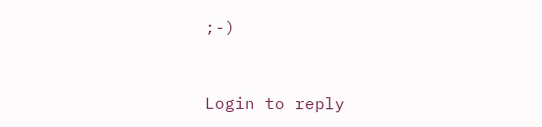;-)


Login to reply